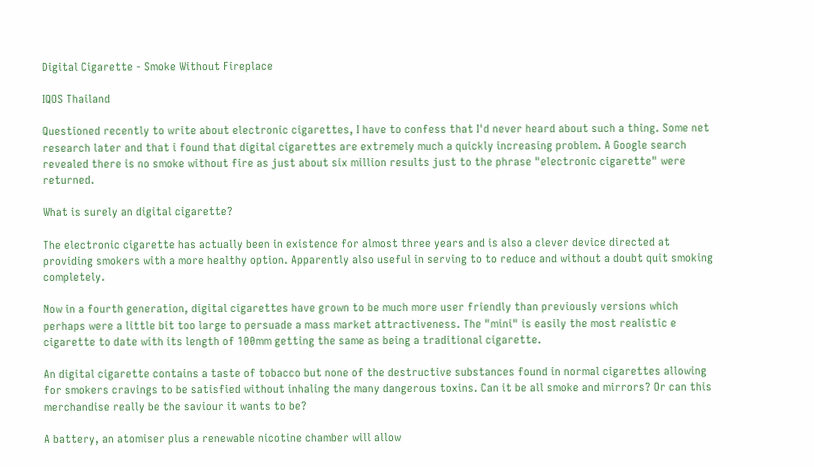Digital Cigarette - Smoke Without Fireplace

IQOS Thailand

Questioned recently to write about electronic cigarettes, I have to confess that I'd never heard about such a thing. Some net research later and that i found that digital cigarettes are extremely much a quickly increasing problem. A Google search revealed there is no smoke without fire as just about six million results just to the phrase "electronic cigarette" were returned.

What is surely an digital cigarette?

The electronic cigarette has actually been in existence for almost three years and is also a clever device directed at providing smokers with a more healthy option. Apparently also useful in serving to to reduce and without a doubt quit smoking completely.

Now in a fourth generation, digital cigarettes have grown to be much more user friendly than previously versions which perhaps were a little bit too large to persuade a mass market attractiveness. The "mini" is easily the most realistic e cigarette to date with its length of 100mm getting the same as being a traditional cigarette.

An digital cigarette contains a taste of tobacco but none of the destructive substances found in normal cigarettes allowing for smokers cravings to be satisfied without inhaling the many dangerous toxins. Can it be all smoke and mirrors? Or can this merchandise really be the saviour it wants to be?

A battery, an atomiser plus a renewable nicotine chamber will allow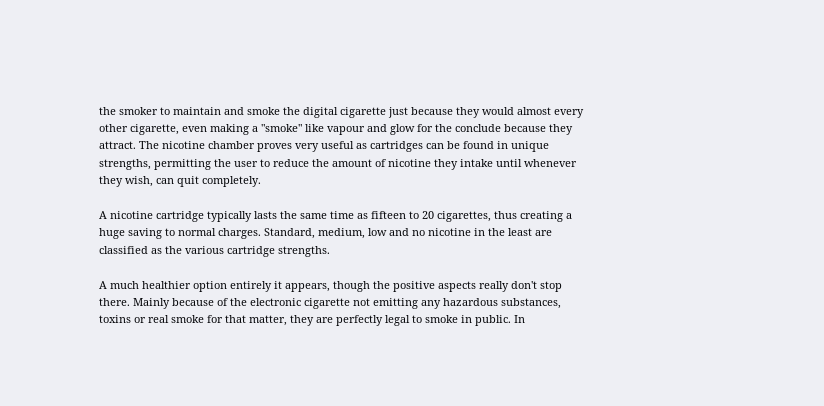the smoker to maintain and smoke the digital cigarette just because they would almost every other cigarette, even making a "smoke" like vapour and glow for the conclude because they attract. The nicotine chamber proves very useful as cartridges can be found in unique strengths, permitting the user to reduce the amount of nicotine they intake until whenever they wish, can quit completely.

A nicotine cartridge typically lasts the same time as fifteen to 20 cigarettes, thus creating a huge saving to normal charges. Standard, medium, low and no nicotine in the least are classified as the various cartridge strengths.

A much healthier option entirely it appears, though the positive aspects really don't stop there. Mainly because of the electronic cigarette not emitting any hazardous substances, toxins or real smoke for that matter, they are perfectly legal to smoke in public. In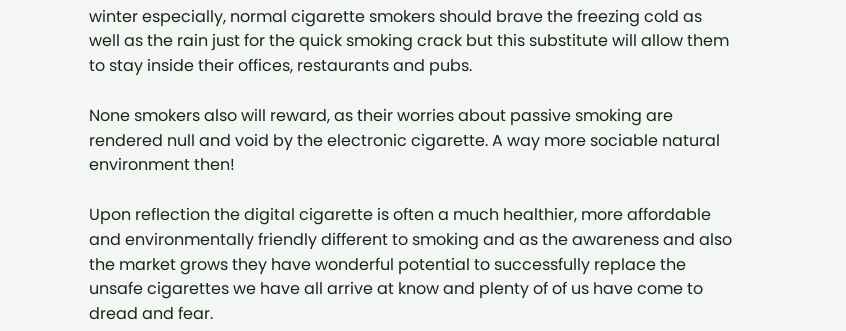winter especially, normal cigarette smokers should brave the freezing cold as well as the rain just for the quick smoking crack but this substitute will allow them to stay inside their offices, restaurants and pubs.

None smokers also will reward, as their worries about passive smoking are rendered null and void by the electronic cigarette. A way more sociable natural environment then!

Upon reflection the digital cigarette is often a much healthier, more affordable and environmentally friendly different to smoking and as the awareness and also the market grows they have wonderful potential to successfully replace the unsafe cigarettes we have all arrive at know and plenty of of us have come to dread and fear.